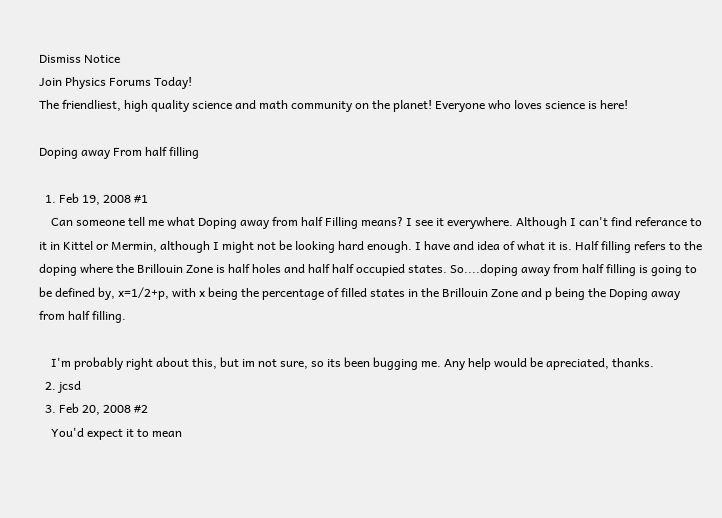Dismiss Notice
Join Physics Forums Today!
The friendliest, high quality science and math community on the planet! Everyone who loves science is here!

Doping away From half filling

  1. Feb 19, 2008 #1
    Can someone tell me what Doping away from half Filling means? I see it everywhere. Although I can't find referance to it in Kittel or Mermin, although I might not be looking hard enough. I have and idea of what it is. Half filling refers to the doping where the Brillouin Zone is half holes and half half occupied states. So....doping away from half filling is going to be defined by, x=1/2+p, with x being the percentage of filled states in the Brillouin Zone and p being the Doping away from half filling.

    I'm probably right about this, but im not sure, so its been bugging me. Any help would be apreciated, thanks.
  2. jcsd
  3. Feb 20, 2008 #2
    You'd expect it to mean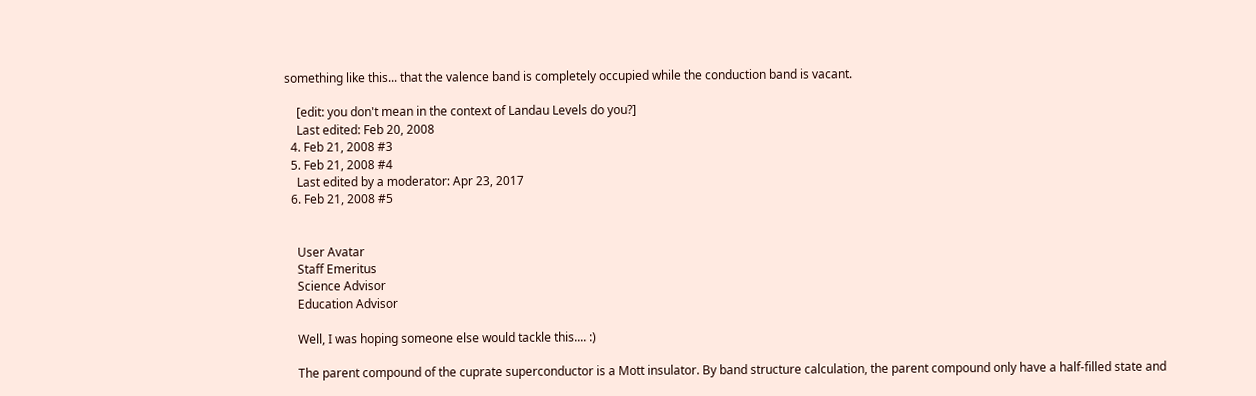something like this... that the valence band is completely occupied while the conduction band is vacant.

    [edit: you don't mean in the context of Landau Levels do you?]
    Last edited: Feb 20, 2008
  4. Feb 21, 2008 #3
  5. Feb 21, 2008 #4
    Last edited by a moderator: Apr 23, 2017
  6. Feb 21, 2008 #5


    User Avatar
    Staff Emeritus
    Science Advisor
    Education Advisor

    Well, I was hoping someone else would tackle this.... :)

    The parent compound of the cuprate superconductor is a Mott insulator. By band structure calculation, the parent compound only have a half-filled state and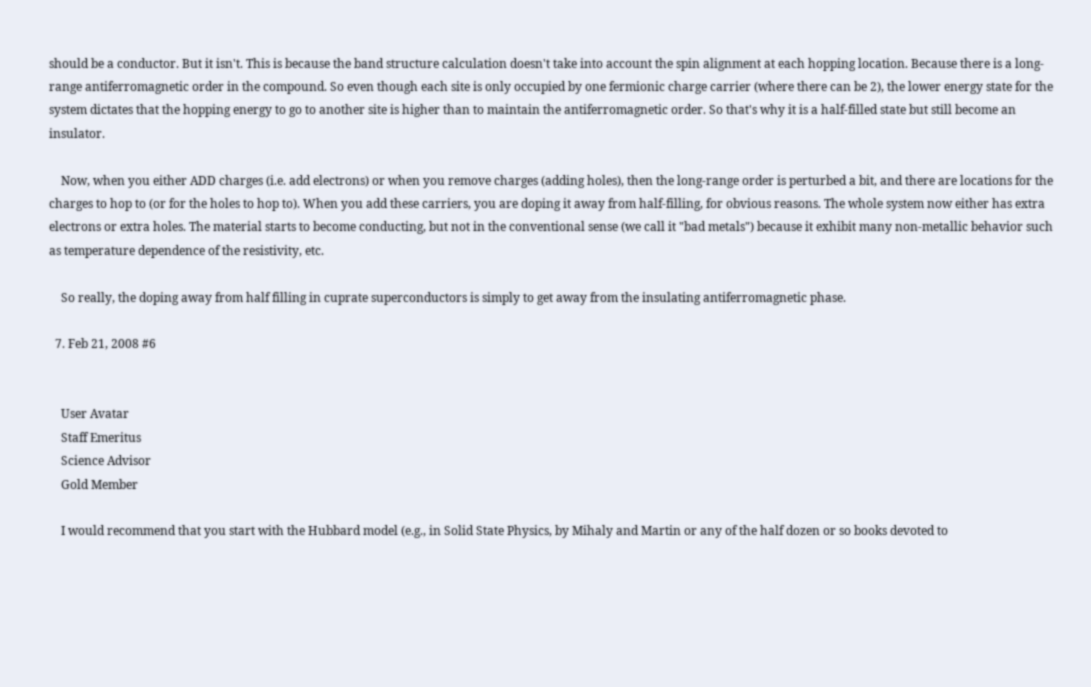should be a conductor. But it isn't. This is because the band structure calculation doesn't take into account the spin alignment at each hopping location. Because there is a long-range antiferromagnetic order in the compound. So even though each site is only occupied by one fermionic charge carrier (where there can be 2), the lower energy state for the system dictates that the hopping energy to go to another site is higher than to maintain the antiferromagnetic order. So that's why it is a half-filled state but still become an insulator.

    Now, when you either ADD charges (i.e. add electrons) or when you remove charges (adding holes), then the long-range order is perturbed a bit, and there are locations for the charges to hop to (or for the holes to hop to). When you add these carriers, you are doping it away from half-filling, for obvious reasons. The whole system now either has extra electrons or extra holes. The material starts to become conducting, but not in the conventional sense (we call it "bad metals") because it exhibit many non-metallic behavior such as temperature dependence of the resistivity, etc.

    So really, the doping away from half filling in cuprate superconductors is simply to get away from the insulating antiferromagnetic phase.

  7. Feb 21, 2008 #6


    User Avatar
    Staff Emeritus
    Science Advisor
    Gold Member

    I would recommend that you start with the Hubbard model (e.g., in Solid State Physics, by Mihaly and Martin or any of the half dozen or so books devoted to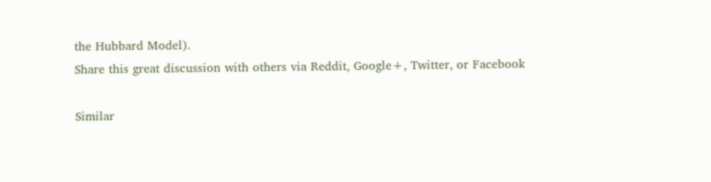the Hubbard Model).
Share this great discussion with others via Reddit, Google+, Twitter, or Facebook

Similar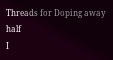Threads for Doping away half
I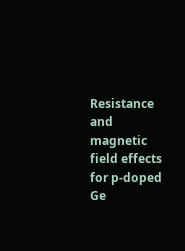Resistance and magnetic field effects for p-doped Ge